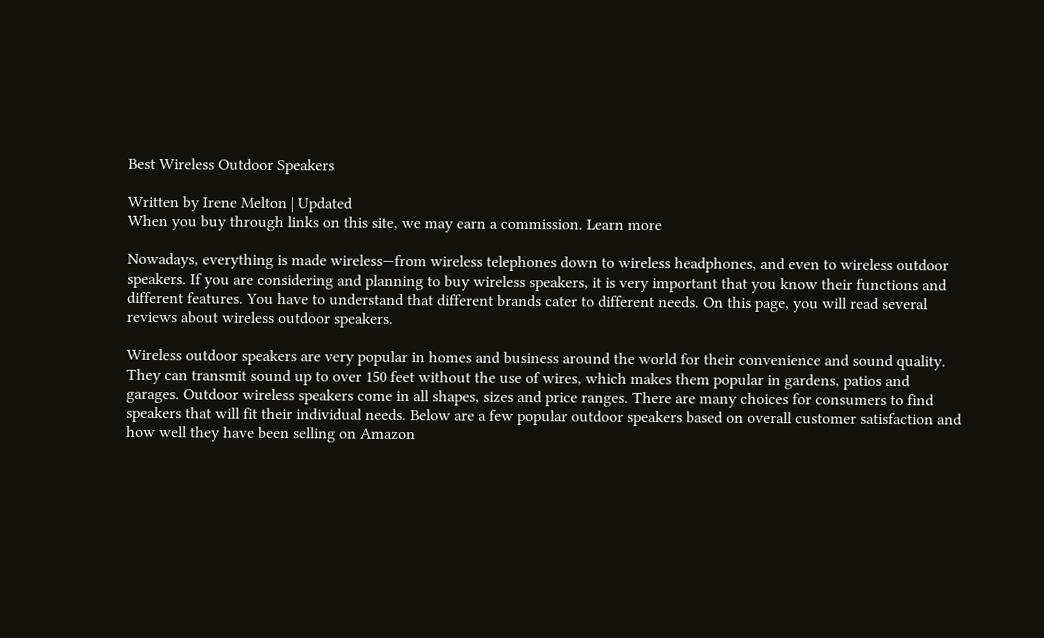Best Wireless Outdoor Speakers

Written by Irene Melton | Updated
When you buy through links on this site, we may earn a commission. Learn more

Nowadays, everything is made wireless—from wireless telephones down to wireless headphones, and even to wireless outdoor speakers. If you are considering and planning to buy wireless speakers, it is very important that you know their functions and different features. You have to understand that different brands cater to different needs. On this page, you will read several reviews about wireless outdoor speakers.

Wireless outdoor speakers are very popular in homes and business around the world for their convenience and sound quality. They can transmit sound up to over 150 feet without the use of wires, which makes them popular in gardens, patios and garages. Outdoor wireless speakers come in all shapes, sizes and price ranges. There are many choices for consumers to find speakers that will fit their individual needs. Below are a few popular outdoor speakers based on overall customer satisfaction and how well they have been selling on Amazon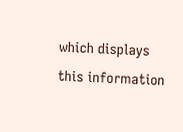which displays this information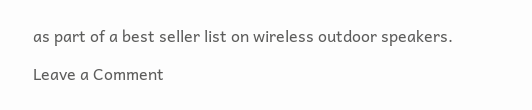as part of a best seller list on wireless outdoor speakers.

Leave a Comment